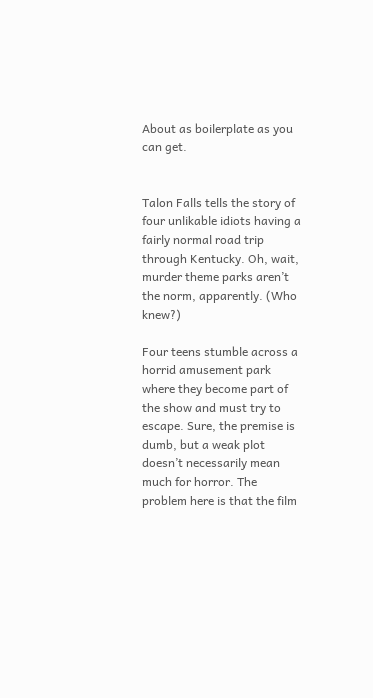About as boilerplate as you can get.


Talon Falls tells the story of four unlikable idiots having a fairly normal road trip through Kentucky. Oh, wait, murder theme parks aren’t the norm, apparently. (Who knew?)

Four teens stumble across a horrid amusement park where they become part of the show and must try to escape. Sure, the premise is dumb, but a weak plot doesn’t necessarily mean much for horror. The problem here is that the film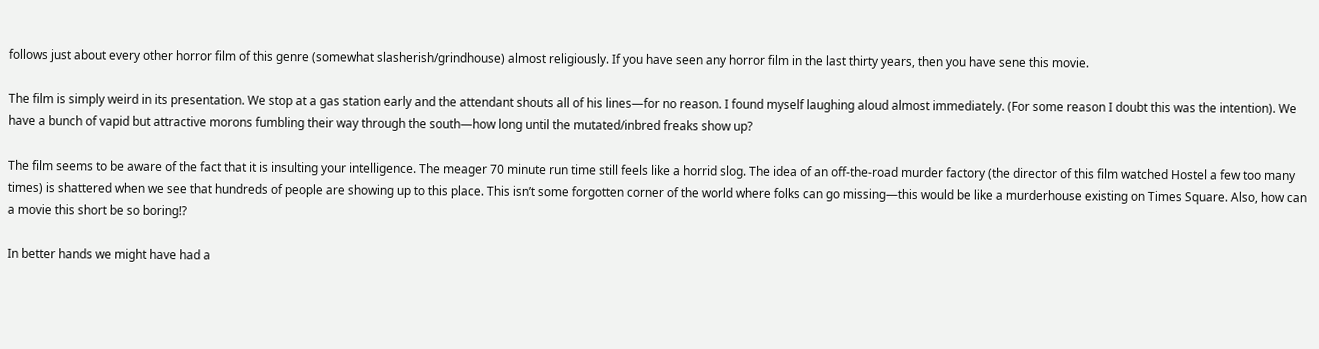follows just about every other horror film of this genre (somewhat slasherish/grindhouse) almost religiously. If you have seen any horror film in the last thirty years, then you have sene this movie.

The film is simply weird in its presentation. We stop at a gas station early and the attendant shouts all of his lines—for no reason. I found myself laughing aloud almost immediately. (For some reason I doubt this was the intention). We have a bunch of vapid but attractive morons fumbling their way through the south—how long until the mutated/inbred freaks show up?

The film seems to be aware of the fact that it is insulting your intelligence. The meager 70 minute run time still feels like a horrid slog. The idea of an off-the-road murder factory (the director of this film watched Hostel a few too many times) is shattered when we see that hundreds of people are showing up to this place. This isn’t some forgotten corner of the world where folks can go missing—this would be like a murderhouse existing on Times Square. Also, how can a movie this short be so boring!?

In better hands we might have had a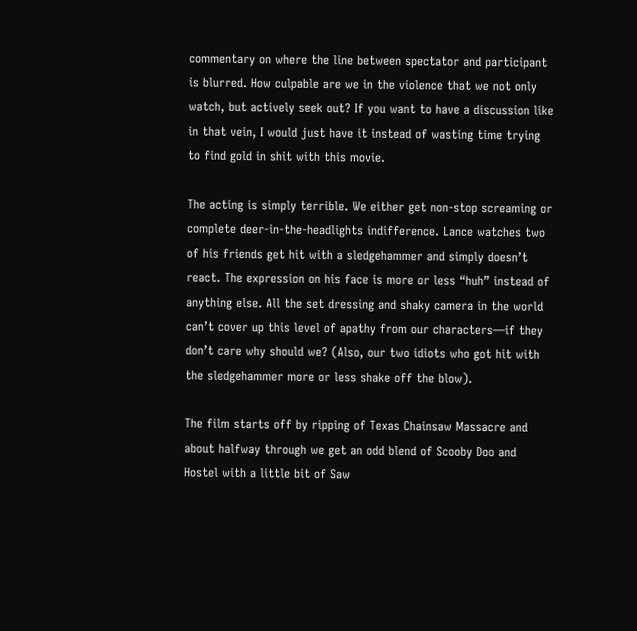commentary on where the line between spectator and participant is blurred. How culpable are we in the violence that we not only watch, but actively seek out? If you want to have a discussion like in that vein, I would just have it instead of wasting time trying to find gold in shit with this movie.

The acting is simply terrible. We either get non-stop screaming or complete deer-in-the-headlights indifference. Lance watches two of his friends get hit with a sledgehammer and simply doesn’t react. The expression on his face is more or less “huh” instead of anything else. All the set dressing and shaky camera in the world can’t cover up this level of apathy from our characters—if they don’t care why should we? (Also, our two idiots who got hit with the sledgehammer more or less shake off the blow).

The film starts off by ripping of Texas Chainsaw Massacre and about halfway through we get an odd blend of Scooby Doo and Hostel with a little bit of Saw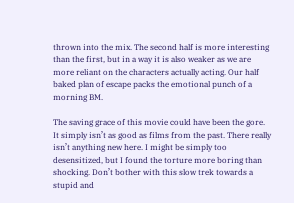thrown into the mix. The second half is more interesting than the first, but in a way it is also weaker as we are more reliant on the characters actually acting. Our half baked plan of escape packs the emotional punch of a morning BM.

The saving grace of this movie could have been the gore. It simply isn’t as good as films from the past. There really isn’t anything new here. I might be simply too desensitized, but I found the torture more boring than shocking. Don’t bother with this slow trek towards a stupid and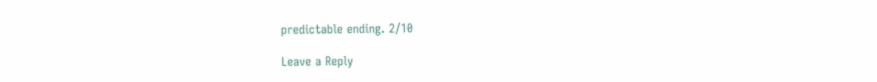predictable ending. 2/10

Leave a Reply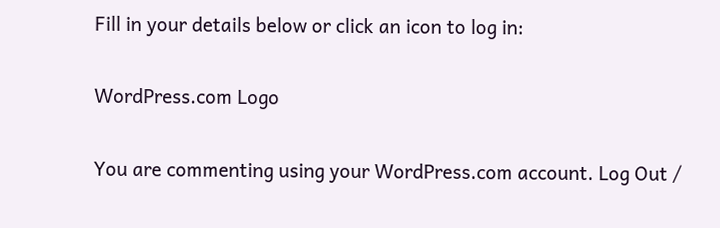Fill in your details below or click an icon to log in:

WordPress.com Logo

You are commenting using your WordPress.com account. Log Out /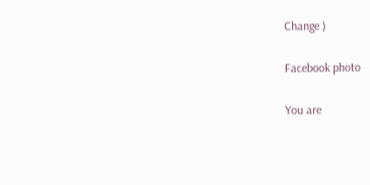Change )

Facebook photo

You are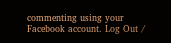commenting using your Facebook account. Log Out /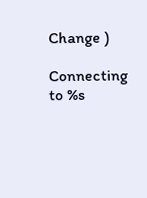Change )

Connecting to %s